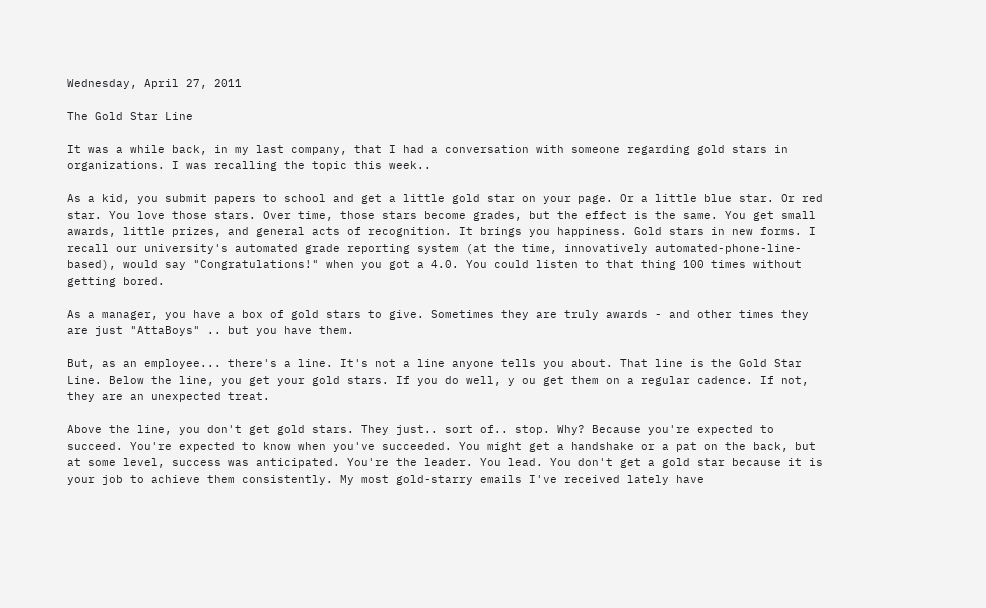Wednesday, April 27, 2011

The Gold Star Line

It was a while back, in my last company, that I had a conversation with someone regarding gold stars in organizations. I was recalling the topic this week..

As a kid, you submit papers to school and get a little gold star on your page. Or a little blue star. Or red star. You love those stars. Over time, those stars become grades, but the effect is the same. You get small awards, little prizes, and general acts of recognition. It brings you happiness. Gold stars in new forms. I recall our university's automated grade reporting system (at the time, innovatively automated-phone-line-based), would say "Congratulations!" when you got a 4.0. You could listen to that thing 100 times without getting bored.

As a manager, you have a box of gold stars to give. Sometimes they are truly awards - and other times they are just "AttaBoys" .. but you have them.

But, as an employee... there's a line. It's not a line anyone tells you about. That line is the Gold Star Line. Below the line, you get your gold stars. If you do well, y ou get them on a regular cadence. If not, they are an unexpected treat.

Above the line, you don't get gold stars. They just.. sort of.. stop. Why? Because you're expected to succeed. You're expected to know when you've succeeded. You might get a handshake or a pat on the back, but at some level, success was anticipated. You're the leader. You lead. You don't get a gold star because it is your job to achieve them consistently. My most gold-starry emails I've received lately have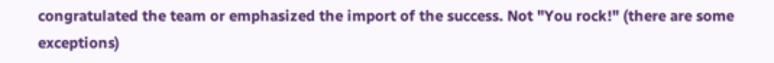congratulated the team or emphasized the import of the success. Not "You rock!" (there are some exceptions)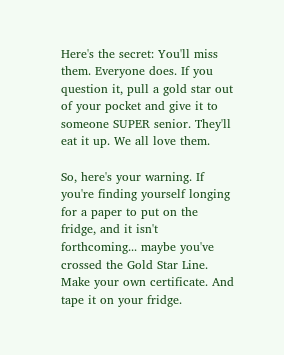Here's the secret: You'll miss them. Everyone does. If you question it, pull a gold star out of your pocket and give it to someone SUPER senior. They'll eat it up. We all love them.

So, here's your warning. If you're finding yourself longing for a paper to put on the fridge, and it isn't forthcoming... maybe you've crossed the Gold Star Line. Make your own certificate. And tape it on your fridge.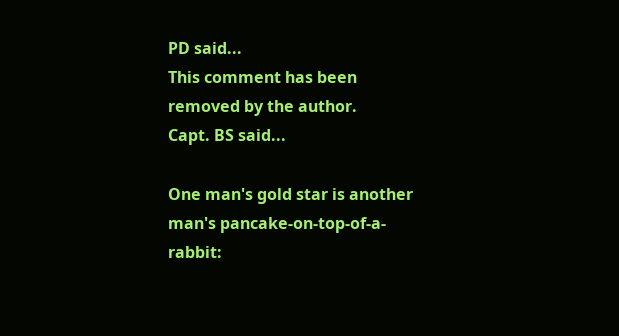PD said...
This comment has been removed by the author.
Capt. BS said...

One man's gold star is another man's pancake-on-top-of-a-rabbit: